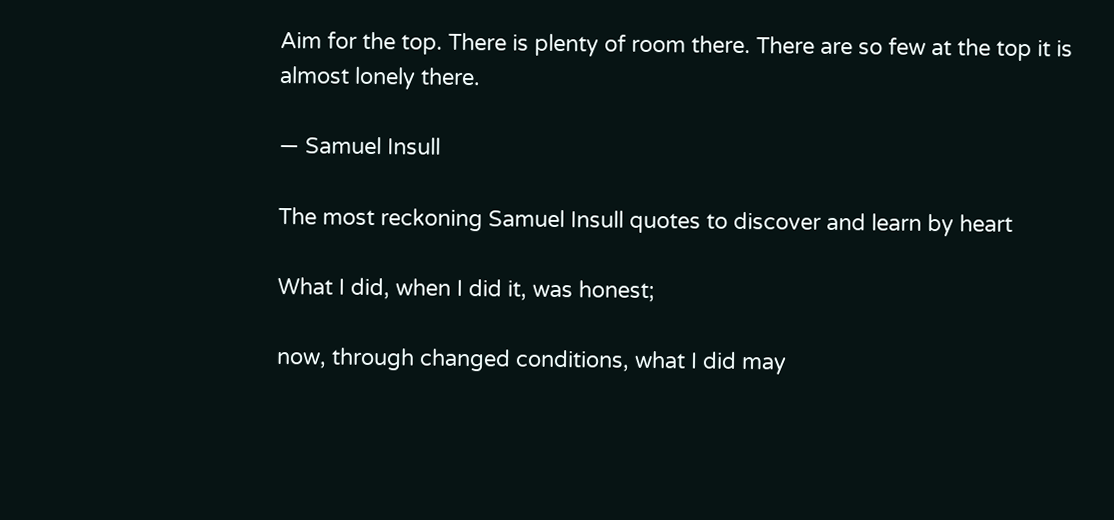Aim for the top. There is plenty of room there. There are so few at the top it is almost lonely there.

— Samuel Insull

The most reckoning Samuel Insull quotes to discover and learn by heart

What I did, when I did it, was honest;

now, through changed conditions, what I did may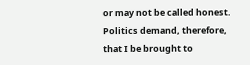or may not be called honest. Politics demand, therefore, that I be brought to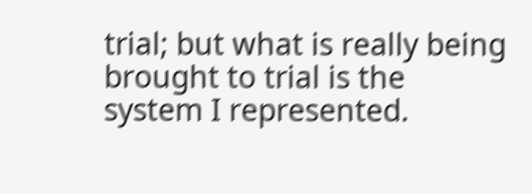trial; but what is really being brought to trial is the system I represented.